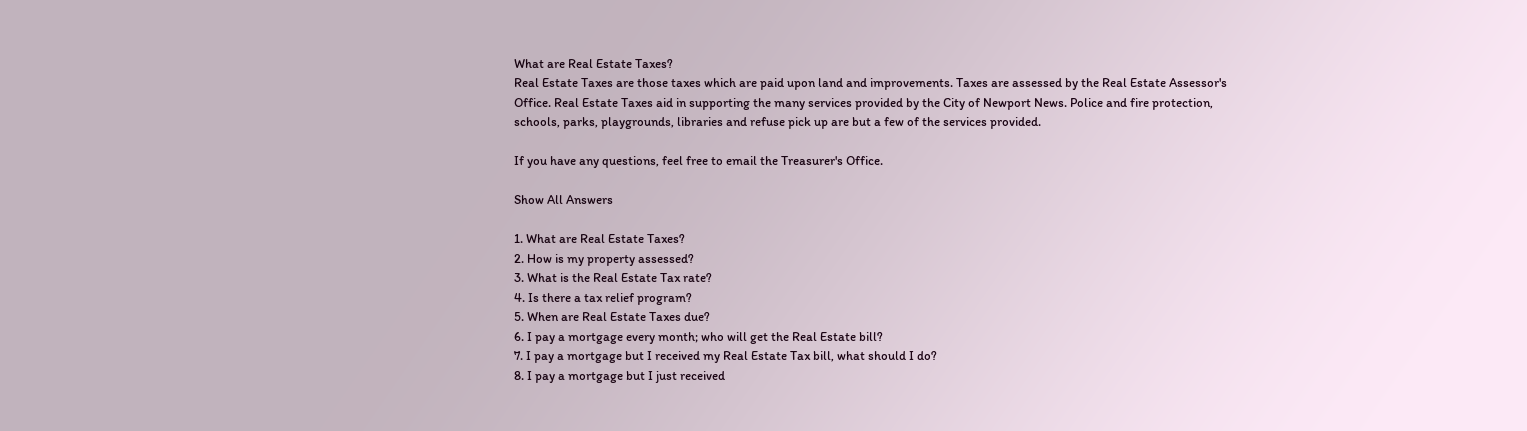What are Real Estate Taxes?
Real Estate Taxes are those taxes which are paid upon land and improvements. Taxes are assessed by the Real Estate Assessor's Office. Real Estate Taxes aid in supporting the many services provided by the City of Newport News. Police and fire protection, schools, parks, playgrounds, libraries and refuse pick up are but a few of the services provided.

If you have any questions, feel free to email the Treasurer's Office.

Show All Answers

1. What are Real Estate Taxes?
2. How is my property assessed?
3. What is the Real Estate Tax rate?
4. Is there a tax relief program?
5. When are Real Estate Taxes due?
6. I pay a mortgage every month; who will get the Real Estate bill?
7. I pay a mortgage but I received my Real Estate Tax bill, what should I do?
8. I pay a mortgage but I just received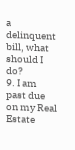a delinquent bill, what should I do?
9. I am past due on my Real Estate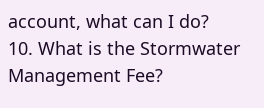account, what can I do?
10. What is the Stormwater Management Fee?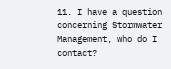11. I have a question concerning Stormwater Management, who do I contact?